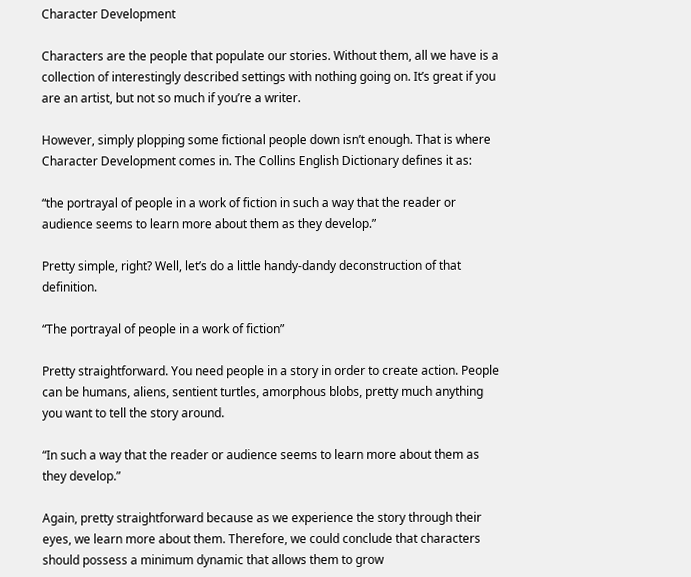Character Development

Characters are the people that populate our stories. Without them, all we have is a collection of interestingly described settings with nothing going on. It’s great if you are an artist, but not so much if you’re a writer.

However, simply plopping some fictional people down isn’t enough. That is where Character Development comes in. The Collins English Dictionary defines it as:

“the portrayal of people in a work of fiction in such a way that the reader or audience seems to learn more about them as they develop.”

Pretty simple, right? Well, let’s do a little handy-dandy deconstruction of that definition.

“The portrayal of people in a work of fiction”

Pretty straightforward. You need people in a story in order to create action. People can be humans, aliens, sentient turtles, amorphous blobs, pretty much anything you want to tell the story around.

“In such a way that the reader or audience seems to learn more about them as they develop.”

Again, pretty straightforward because as we experience the story through their eyes, we learn more about them. Therefore, we could conclude that characters should possess a minimum dynamic that allows them to grow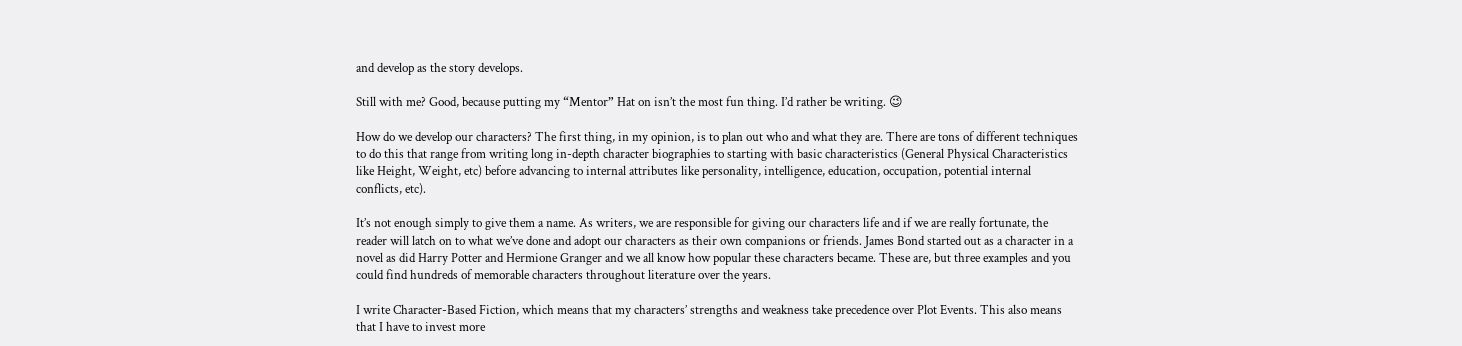and develop as the story develops.

Still with me? Good, because putting my “Mentor” Hat on isn’t the most fun thing. I’d rather be writing. 😉

How do we develop our characters? The first thing, in my opinion, is to plan out who and what they are. There are tons of different techniques to do this that range from writing long in-depth character biographies to starting with basic characteristics (General Physical Characteristics like Height, Weight, etc) before advancing to internal attributes like personality, intelligence, education, occupation, potential internal conflicts, etc).

It’s not enough simply to give them a name. As writers, we are responsible for giving our characters life and if we are really fortunate, the reader will latch on to what we’ve done and adopt our characters as their own companions or friends. James Bond started out as a character in a novel as did Harry Potter and Hermione Granger and we all know how popular these characters became. These are, but three examples and you could find hundreds of memorable characters throughout literature over the years.

I write Character-Based Fiction, which means that my characters’ strengths and weakness take precedence over Plot Events. This also means that I have to invest more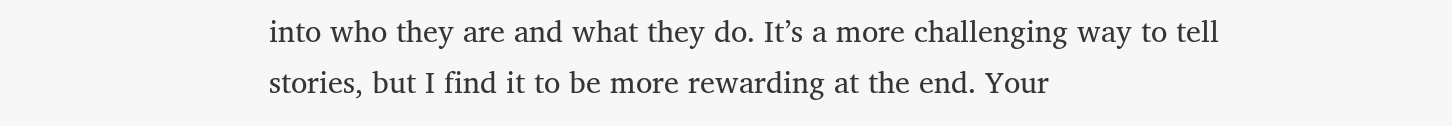into who they are and what they do. It’s a more challenging way to tell stories, but I find it to be more rewarding at the end. Your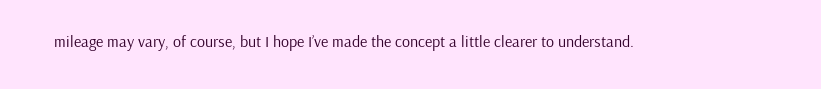mileage may vary, of course, but I hope I’ve made the concept a little clearer to understand.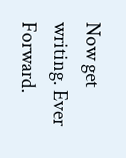Now get writing. Ever Forward.